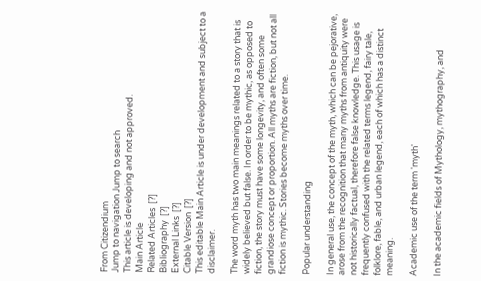From Citizendium
Jump to navigation Jump to search
This article is developing and not approved.
Main Article
Related Articles  [?]
Bibliography  [?]
External Links  [?]
Citable Version  [?]
This editable Main Article is under development and subject to a disclaimer.

The word myth has two main meanings related to a story that is widely believed but false. In order to be mythic, as opposed to fiction, the story must have some longevity, and often some grandiose concept or proportion. All myths are fiction, but not all fiction is mythic. Stories become myths over time.

Popular understanding

In general use, the concept of the myth, which can be pejorative, arose from the recognition that many myths from antiquity were not historically factual, therefore false knowledge. This usage is frequently confused with the related terms legend, fairy tale, folklore, fable, and urban legend, each of which has a distinct meaning.

Academic use of the term 'myth'

In the academic fields of Mythology, mythography, and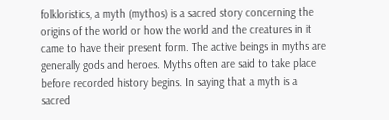folkloristics, a myth (mythos) is a sacred story concerning the origins of the world or how the world and the creatures in it came to have their present form. The active beings in myths are generally gods and heroes. Myths often are said to take place before recorded history begins. In saying that a myth is a sacred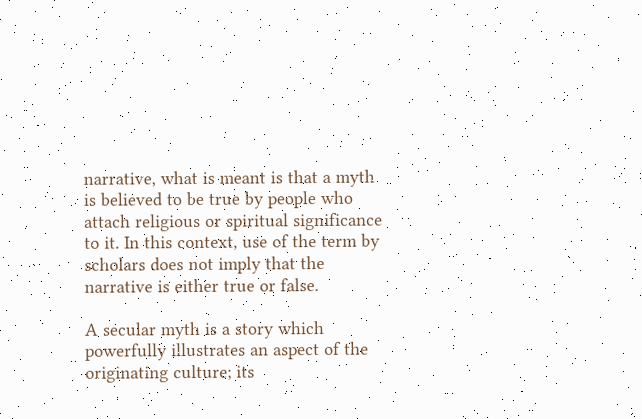narrative, what is meant is that a myth is believed to be true by people who attach religious or spiritual significance to it. In this context, use of the term by scholars does not imply that the narrative is either true or false.

A secular myth is a story which powerfully illustrates an aspect of the originating culture; its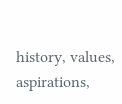history, values, aspirations,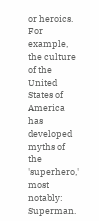or heroics. For example, the culture of the United States of America has developed myths of the 'superhero,' most notably: Superman.